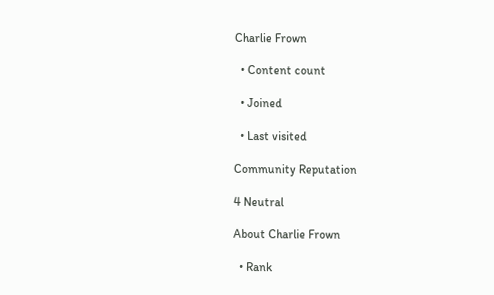Charlie Frown

  • Content count

  • Joined

  • Last visited

Community Reputation

4 Neutral

About Charlie Frown

  • Rank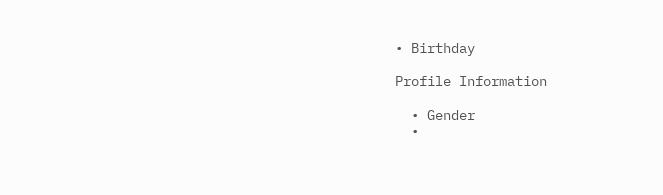• Birthday

Profile Information

  • Gender
  •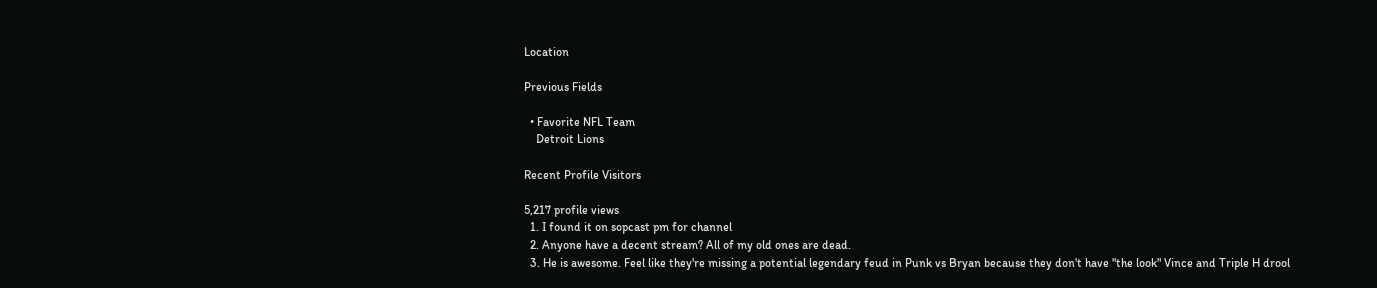Location

Previous Fields

  • Favorite NFL Team
    Detroit Lions

Recent Profile Visitors

5,217 profile views
  1. I found it on sopcast pm for channel
  2. Anyone have a decent stream? All of my old ones are dead.
  3. He is awesome. Feel like they're missing a potential legendary feud in Punk vs Bryan because they don't have "the look" Vince and Triple H drool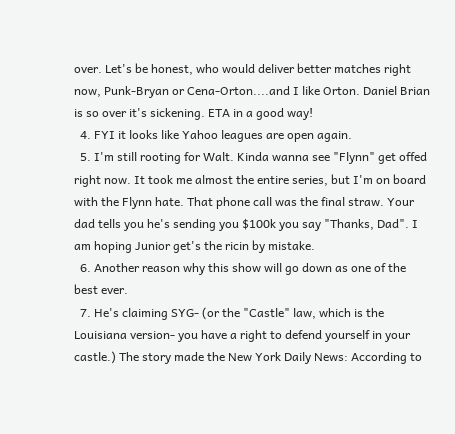over. Let's be honest, who would deliver better matches right now, Punk-Bryan or Cena-Orton....and I like Orton. Daniel Brian is so over it's sickening. ETA in a good way!
  4. FYI it looks like Yahoo leagues are open again.
  5. I'm still rooting for Walt. Kinda wanna see "Flynn" get offed right now. It took me almost the entire series, but I'm on board with the Flynn hate. That phone call was the final straw. Your dad tells you he's sending you $100k you say "Thanks, Dad". I am hoping Junior get's the ricin by mistake.
  6. Another reason why this show will go down as one of the best ever.
  7. He's claiming SYG- (or the "Castle" law, which is the Louisiana version- you have a right to defend yourself in your castle.) The story made the New York Daily News: According to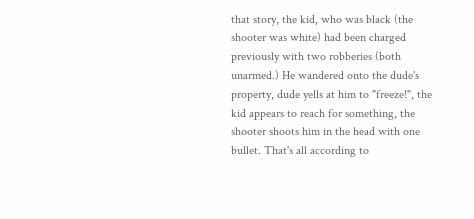that story, the kid, who was black (the shooter was white) had been charged previously with two robberies (both unarmed.) He wandered onto the dude's property, dude yells at him to "freeze!", the kid appears to reach for something, the shooter shoots him in the head with one bullet. That's all according to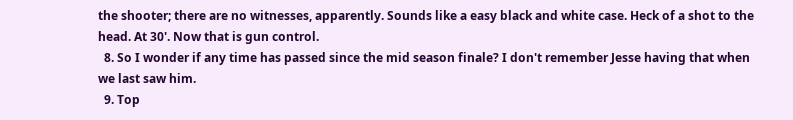the shooter; there are no witnesses, apparently. Sounds like a easy black and white case. Heck of a shot to the head. At 30'. Now that is gun control.
  8. So I wonder if any time has passed since the mid season finale? I don't remember Jesse having that when we last saw him.
  9. Top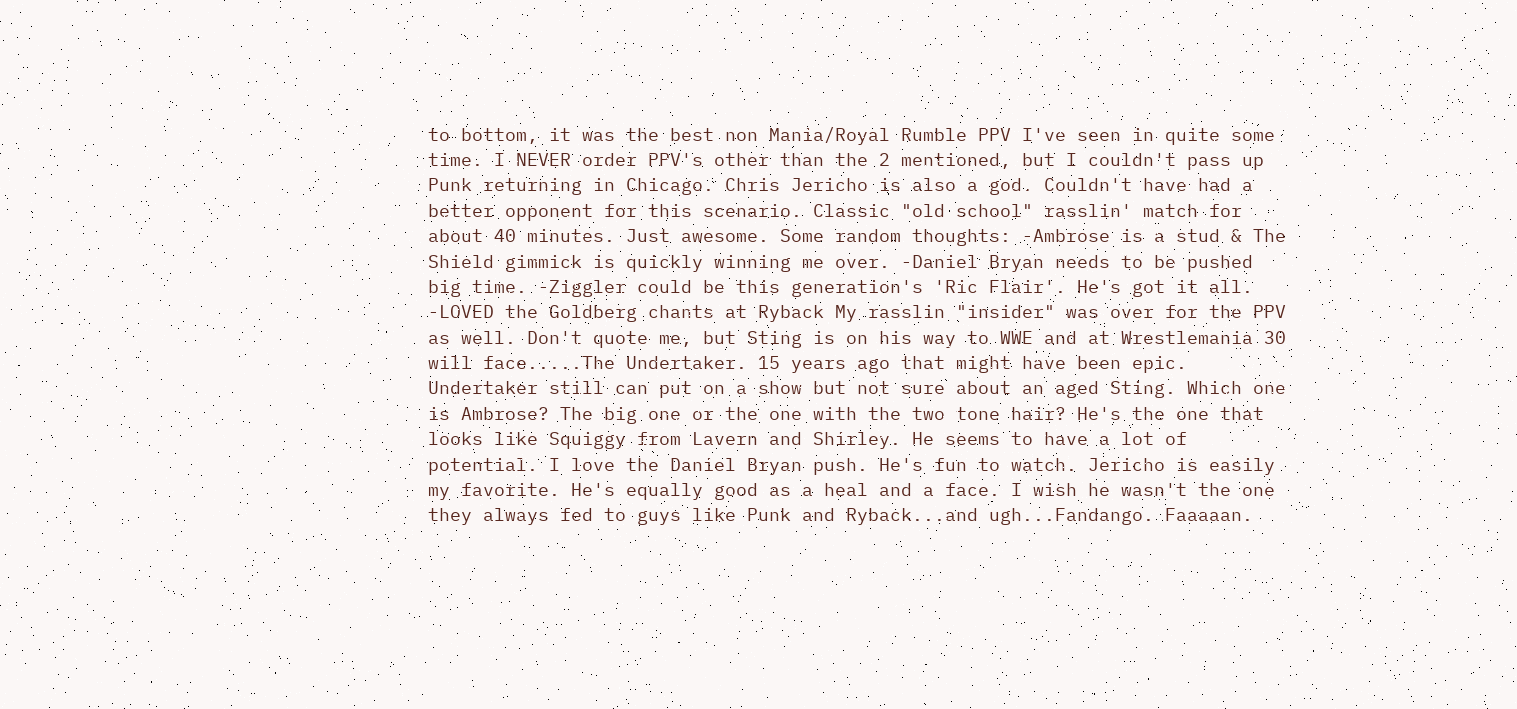to bottom, it was the best non Mania/Royal Rumble PPV I've seen in quite some time. I NEVER order PPV's other than the 2 mentioned, but I couldn't pass up Punk returning in Chicago. Chris Jericho is also a god. Couldn't have had a better opponent for this scenario. Classic "old school" rasslin' match for about 40 minutes. Just awesome. Some random thoughts: -Ambrose is a stud & The Shield gimmick is quickly winning me over. -Daniel Bryan needs to be pushed big time. -Ziggler could be this generation's 'Ric Flair'. He's got it all. -LOVED the Goldberg chants at Ryback My rasslin "insider" was over for the PPV as well. Don't quote me, but Sting is on his way to WWE and at Wrestlemania 30 will face.....The Undertaker. 15 years ago that might have been epic. Undertaker still can put on a show but not sure about an aged Sting. Which one is Ambrose? The big one or the one with the two tone hair? He's the one that looks like Squiggy from Lavern and Shirley. He seems to have a lot of potential. I love the Daniel Bryan push. He's fun to watch. Jericho is easily my favorite. He's equally good as a heal and a face. I wish he wasn't the one they always fed to guys like Punk and Ryback...and ugh...Fandango. Faaaaan.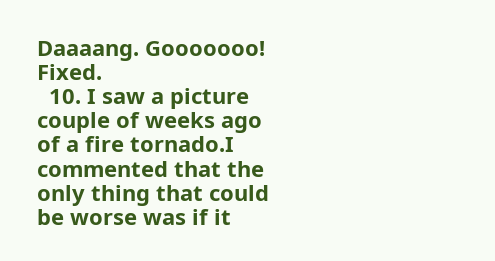Daaaang. Gooooooo! Fixed.
  10. I saw a picture couple of weeks ago of a fire tornado.I commented that the only thing that could be worse was if it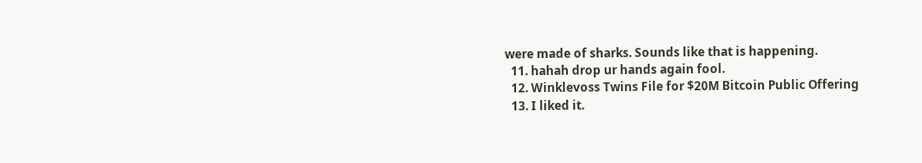were made of sharks. Sounds like that is happening.
  11. hahah drop ur hands again fool.
  12. Winklevoss Twins File for $20M Bitcoin Public Offering
  13. I liked it.